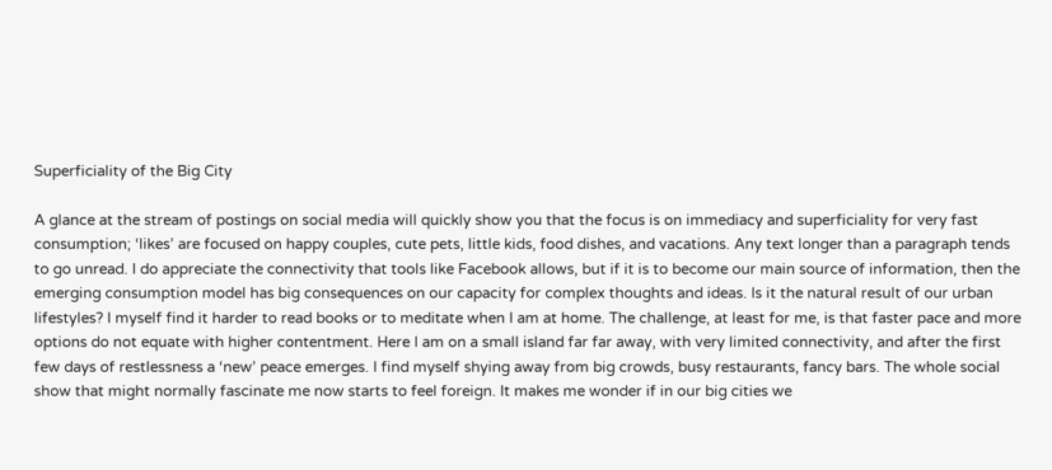Superficiality of the Big City

A glance at the stream of postings on social media will quickly show you that the focus is on immediacy and superficiality for very fast consumption; ‘likes’ are focused on happy couples, cute pets, little kids, food dishes, and vacations. Any text longer than a paragraph tends to go unread. I do appreciate the connectivity that tools like Facebook allows, but if it is to become our main source of information, then the emerging consumption model has big consequences on our capacity for complex thoughts and ideas. Is it the natural result of our urban lifestyles? I myself find it harder to read books or to meditate when I am at home. The challenge, at least for me, is that faster pace and more options do not equate with higher contentment. Here I am on a small island far far away, with very limited connectivity, and after the first few days of restlessness a ‘new’ peace emerges. I find myself shying away from big crowds, busy restaurants, fancy bars. The whole social show that might normally fascinate me now starts to feel foreign. It makes me wonder if in our big cities we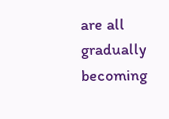are all gradually becoming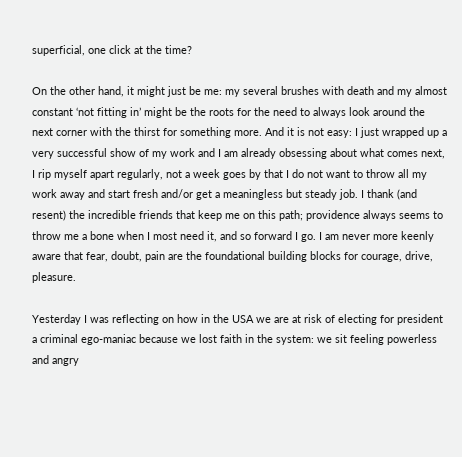superficial, one click at the time?

On the other hand, it might just be me: my several brushes with death and my almost constant ‘not fitting in’ might be the roots for the need to always look around the next corner with the thirst for something more. And it is not easy: I just wrapped up a very successful show of my work and I am already obsessing about what comes next, I rip myself apart regularly, not a week goes by that I do not want to throw all my work away and start fresh and/or get a meaningless but steady job. I thank (and resent) the incredible friends that keep me on this path; providence always seems to throw me a bone when I most need it, and so forward I go. I am never more keenly aware that fear, doubt, pain are the foundational building blocks for courage, drive, pleasure.

Yesterday I was reflecting on how in the USA we are at risk of electing for president a criminal ego-maniac because we lost faith in the system: we sit feeling powerless and angry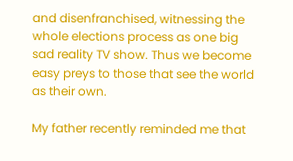and disenfranchised, witnessing the whole elections process as one big sad reality TV show. Thus we become easy preys to those that see the world as their own.

My father recently reminded me that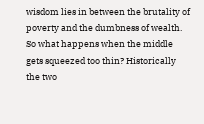wisdom lies in between the brutality of poverty and the dumbness of wealth. So what happens when the middle gets squeezed too thin? Historically the two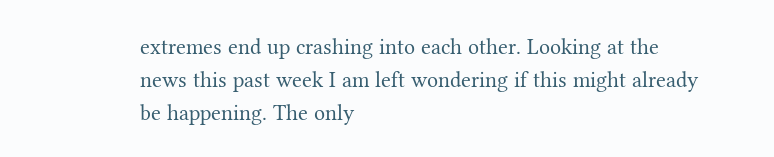extremes end up crashing into each other. Looking at the news this past week I am left wondering if this might already be happening. The only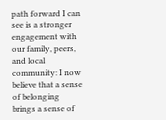path forward I can see is a stronger engagement with our family, peers, and local community: I now believe that a sense of belonging brings a sense of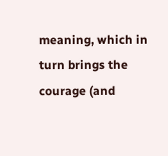meaning, which in turn brings the courage (and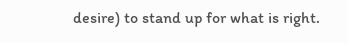desire) to stand up for what is right.